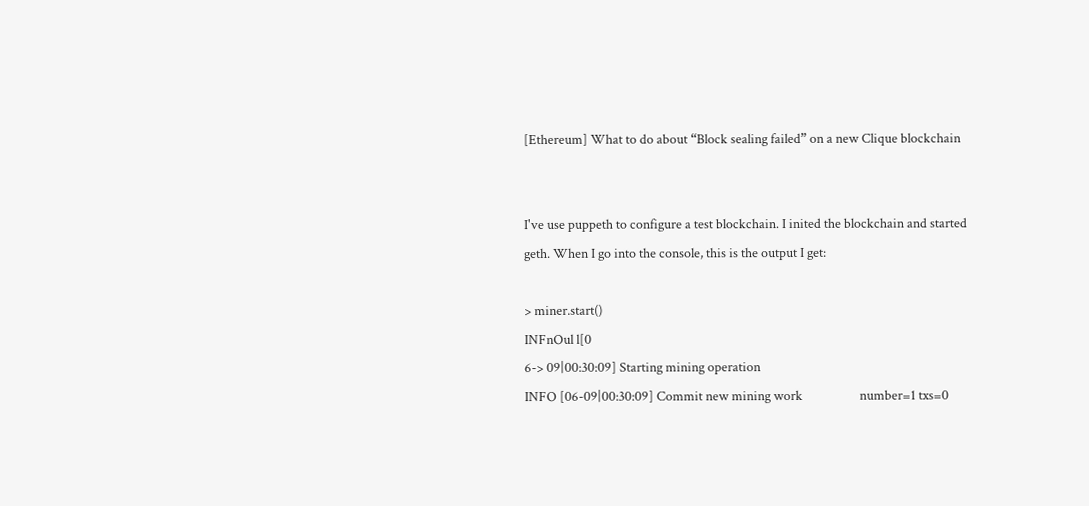[Ethereum] What to do about “Block sealing failed” on a new Clique blockchain


I've use puppeth to configure a test blockchain. I inited the blockchain and started geth. When I go into the console, this is the output I get:

> miner.start()
INFnOul l[0
6-> 09|00:30:09] Starting mining operation
INFO [06-09|00:30:09] Commit new mining work                   number=1 txs=0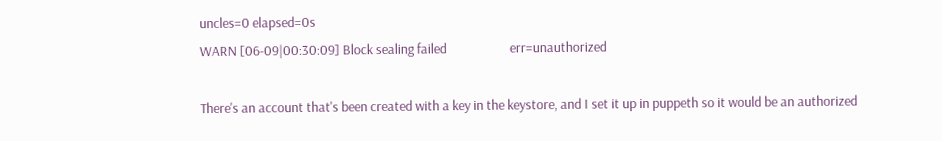uncles=0 elapsed=0s
WARN [06-09|00:30:09] Block sealing failed                     err=unauthorized

There's an account that's been created with a key in the keystore, and I set it up in puppeth so it would be an authorized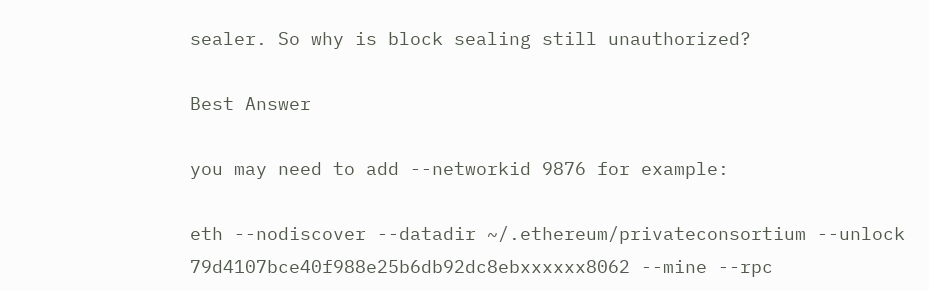sealer. So why is block sealing still unauthorized?

Best Answer

you may need to add --networkid 9876 for example:

eth --nodiscover --datadir ~/.ethereum/privateconsortium --unlock 79d4107bce40f988e25b6db92dc8ebxxxxxx8062 --mine --rpc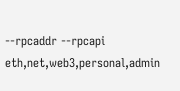--rpcaddr --rpcapi eth,net,web3,personal,admin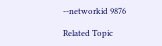--networkid 9876

Related Topic